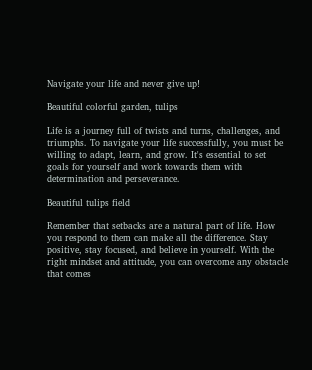Navigate your life and never give up!

Beautiful colorful garden, tulips

Life is a journey full of twists and turns, challenges, and triumphs. To navigate your life successfully, you must be willing to adapt, learn, and grow. It's essential to set goals for yourself and work towards them with determination and perseverance.

Beautiful tulips field

Remember that setbacks are a natural part of life. How you respond to them can make all the difference. Stay positive, stay focused, and believe in yourself. With the right mindset and attitude, you can overcome any obstacle that comes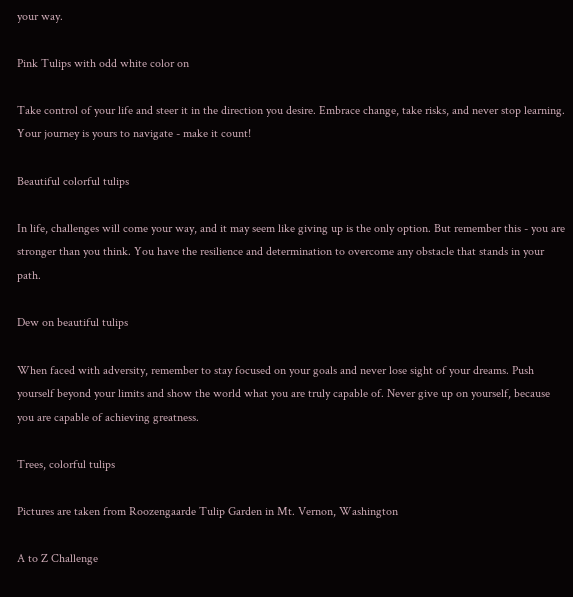your way.

Pink Tulips with odd white color on

Take control of your life and steer it in the direction you desire. Embrace change, take risks, and never stop learning. Your journey is yours to navigate - make it count!

Beautiful colorful tulips

In life, challenges will come your way, and it may seem like giving up is the only option. But remember this - you are stronger than you think. You have the resilience and determination to overcome any obstacle that stands in your path.

Dew on beautiful tulips

When faced with adversity, remember to stay focused on your goals and never lose sight of your dreams. Push yourself beyond your limits and show the world what you are truly capable of. Never give up on yourself, because you are capable of achieving greatness.

Trees, colorful tulips

Pictures are taken from Roozengaarde Tulip Garden in Mt. Vernon, Washington

A to Z Challenge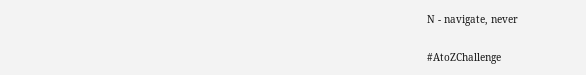N - navigate, never

#AtoZChallenge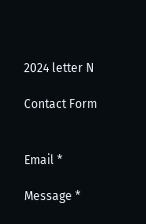2024 letter N

Contact Form


Email *

Message *